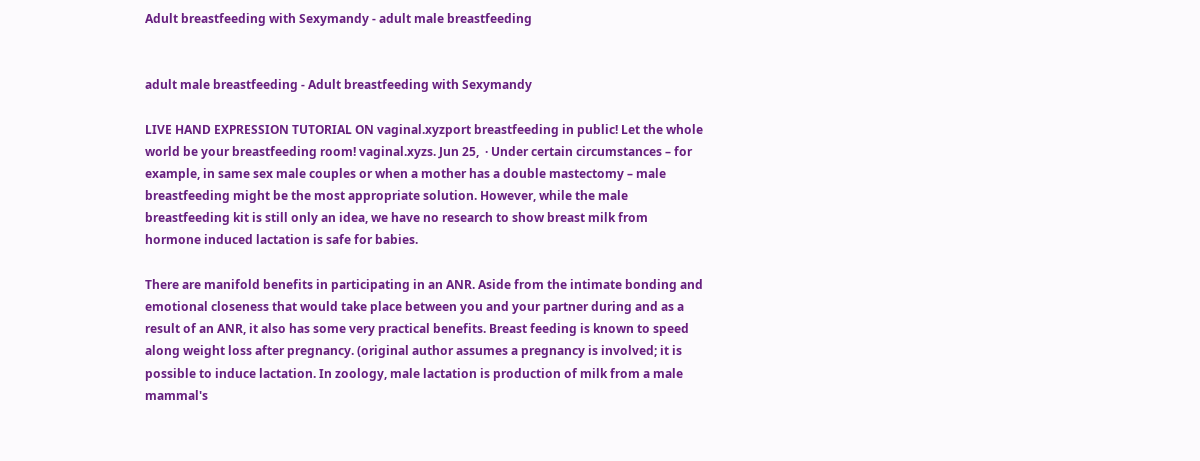Adult breastfeeding with Sexymandy - adult male breastfeeding


adult male breastfeeding - Adult breastfeeding with Sexymandy

LIVE HAND EXPRESSION TUTORIAL ON vaginal.xyzport breastfeeding in public! Let the whole world be your breastfeeding room! vaginal.xyzs. Jun 25,  · Under certain circumstances – for example, in same sex male couples or when a mother has a double mastectomy – male breastfeeding might be the most appropriate solution. However, while the male breastfeeding kit is still only an idea, we have no research to show breast milk from hormone induced lactation is safe for babies.

There are manifold benefits in participating in an ANR. Aside from the intimate bonding and emotional closeness that would take place between you and your partner during and as a result of an ANR, it also has some very practical benefits. Breast feeding is known to speed along weight loss after pregnancy. (original author assumes a pregnancy is involved; it is possible to induce lactation. In zoology, male lactation is production of milk from a male mammal's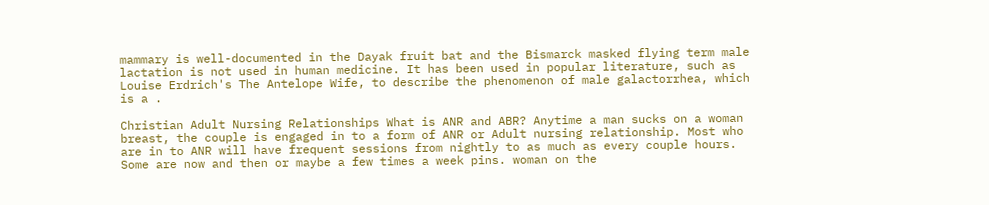mammary is well-documented in the Dayak fruit bat and the Bismarck masked flying term male lactation is not used in human medicine. It has been used in popular literature, such as Louise Erdrich's The Antelope Wife, to describe the phenomenon of male galactorrhea, which is a .

Christian Adult Nursing Relationships What is ANR and ABR? Anytime a man sucks on a woman breast, the couple is engaged in to a form of ANR or Adult nursing relationship. Most who are in to ANR will have frequent sessions from nightly to as much as every couple hours. Some are now and then or maybe a few times a week pins. woman on the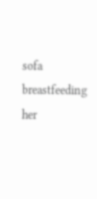sofa breastfeeding her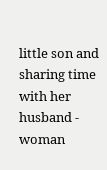little son and sharing time with her husband - woman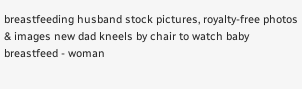breastfeeding husband stock pictures, royalty-free photos & images new dad kneels by chair to watch baby breastfeed - woman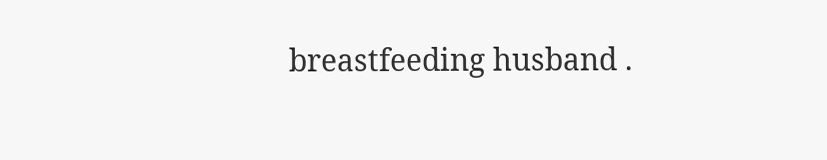breastfeeding husband .